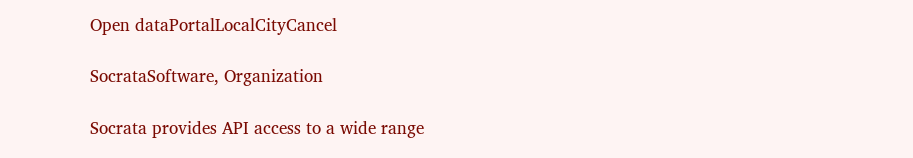Open dataPortalLocalCityCancel

SocrataSoftware, Organization

Socrata provides API access to a wide range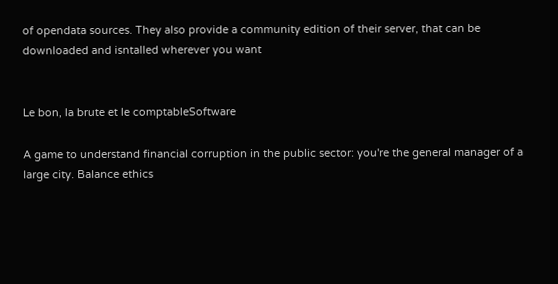of opendata sources. They also provide a community edition of their server, that can be downloaded and isntalled wherever you want


Le bon, la brute et le comptableSoftware

A game to understand financial corruption in the public sector: you're the general manager of a large city. Balance ethics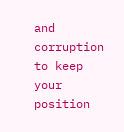and corruption to keep your position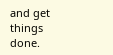and get things done.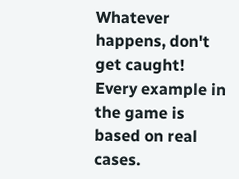Whatever happens, don't get caught! Every example in the game is based on real cases.